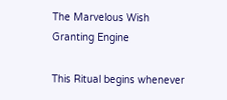The Marvelous Wish Granting Engine

This Ritual begins whenever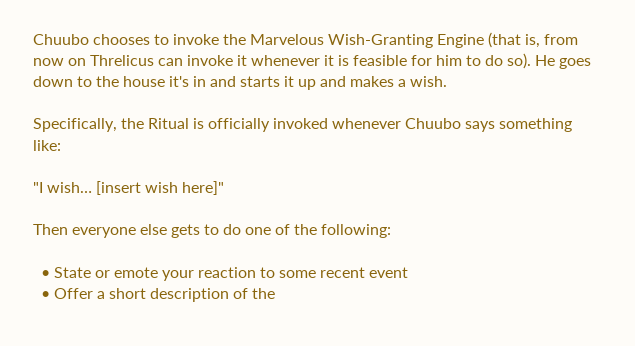Chuubo chooses to invoke the Marvelous Wish-Granting Engine (that is, from now on Threlicus can invoke it whenever it is feasible for him to do so). He goes down to the house it's in and starts it up and makes a wish.

Specifically, the Ritual is officially invoked whenever Chuubo says something like:

"I wish… [insert wish here]"

Then everyone else gets to do one of the following:

  • State or emote your reaction to some recent event
  • Offer a short description of the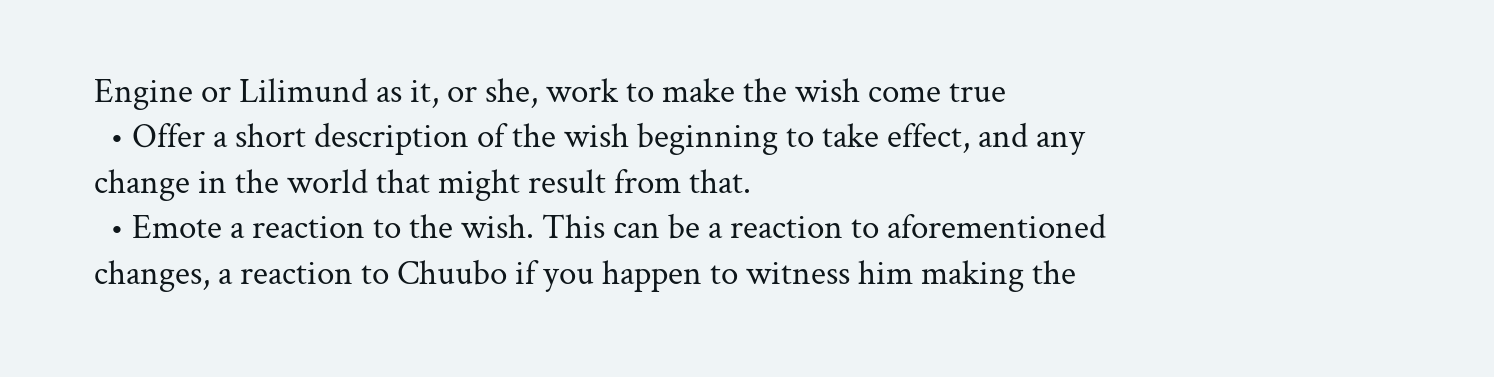Engine or Lilimund as it, or she, work to make the wish come true
  • Offer a short description of the wish beginning to take effect, and any change in the world that might result from that.
  • Emote a reaction to the wish. This can be a reaction to aforementioned changes, a reaction to Chuubo if you happen to witness him making the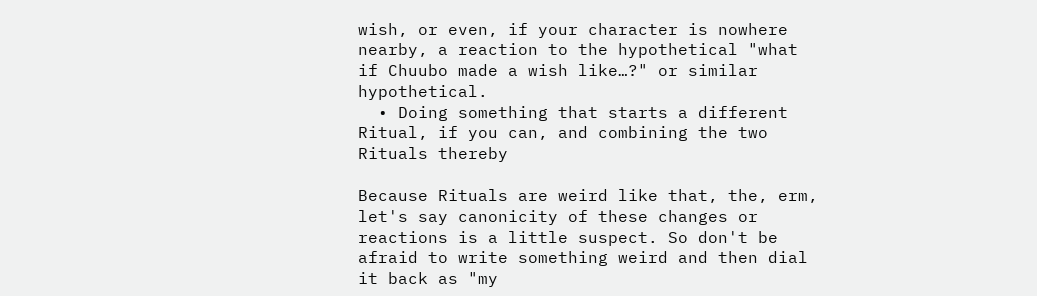wish, or even, if your character is nowhere nearby, a reaction to the hypothetical "what if Chuubo made a wish like…?" or similar hypothetical.
  • Doing something that starts a different Ritual, if you can, and combining the two Rituals thereby

Because Rituals are weird like that, the, erm, let's say canonicity of these changes or reactions is a little suspect. So don't be afraid to write something weird and then dial it back as "my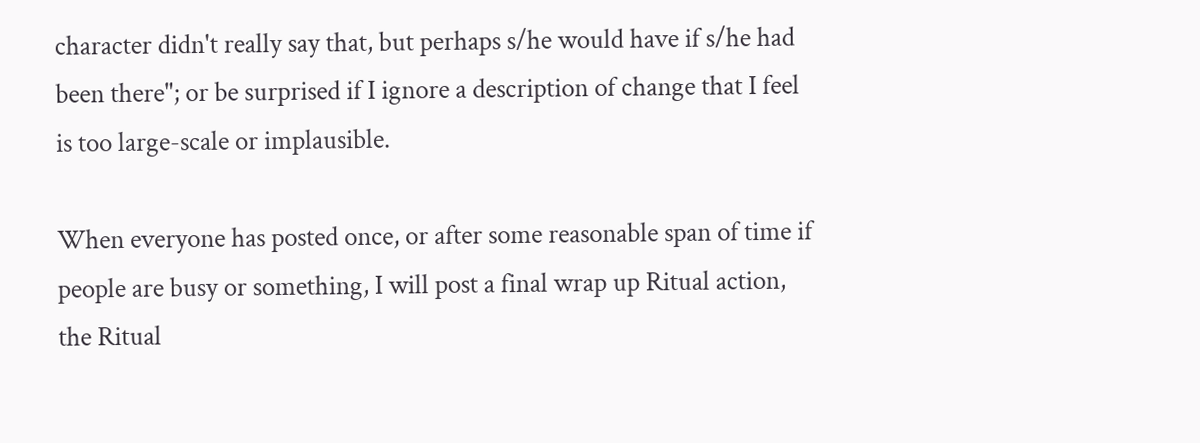character didn't really say that, but perhaps s/he would have if s/he had been there"; or be surprised if I ignore a description of change that I feel is too large-scale or implausible.

When everyone has posted once, or after some reasonable span of time if people are busy or something, I will post a final wrap up Ritual action, the Ritual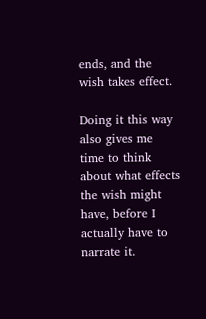ends, and the wish takes effect.

Doing it this way also gives me time to think about what effects the wish might have, before I actually have to narrate it.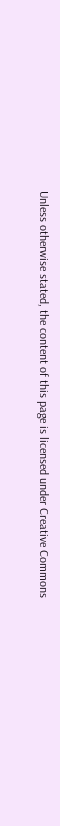Unless otherwise stated, the content of this page is licensed under Creative Commons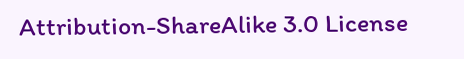Attribution-ShareAlike 3.0 License